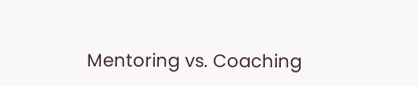Mentoring vs. Coaching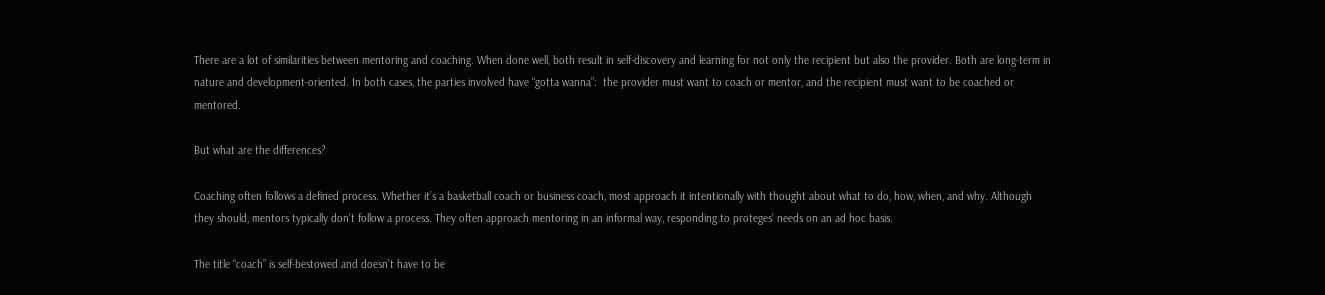There are a lot of similarities between mentoring and coaching. When done well, both result in self-discovery and learning for not only the recipient but also the provider. Both are long-term in nature and development-oriented. In both cases, the parties involved have “gotta wanna”:  the provider must want to coach or mentor, and the recipient must want to be coached or mentored.

But what are the differences?

Coaching often follows a defined process. Whether it’s a basketball coach or business coach, most approach it intentionally with thought about what to do, how, when, and why. Although they should, mentors typically don’t follow a process. They often approach mentoring in an informal way, responding to proteges’ needs on an ad hoc basis.

The title “coach” is self-bestowed and doesn’t have to be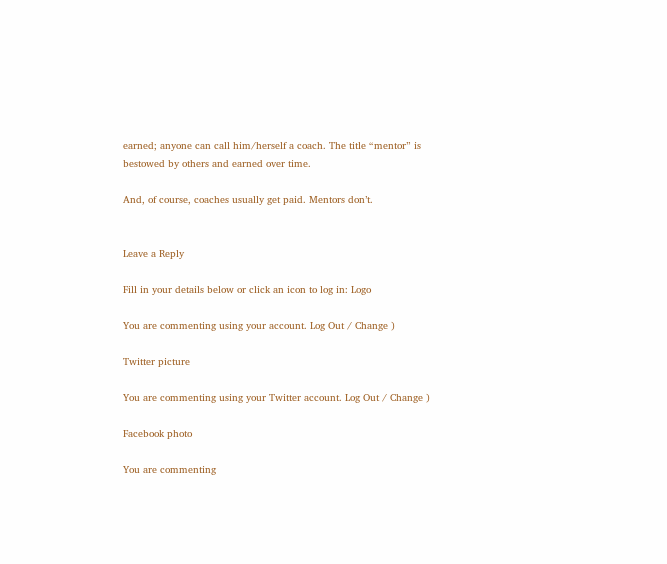earned; anyone can call him/herself a coach. The title “mentor” is bestowed by others and earned over time.

And, of course, coaches usually get paid. Mentors don’t.


Leave a Reply

Fill in your details below or click an icon to log in: Logo

You are commenting using your account. Log Out / Change )

Twitter picture

You are commenting using your Twitter account. Log Out / Change )

Facebook photo

You are commenting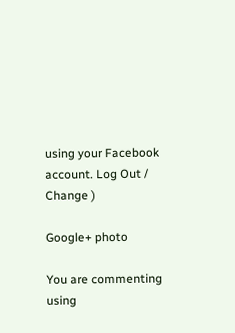using your Facebook account. Log Out / Change )

Google+ photo

You are commenting using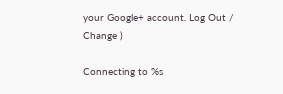your Google+ account. Log Out / Change )

Connecting to %s